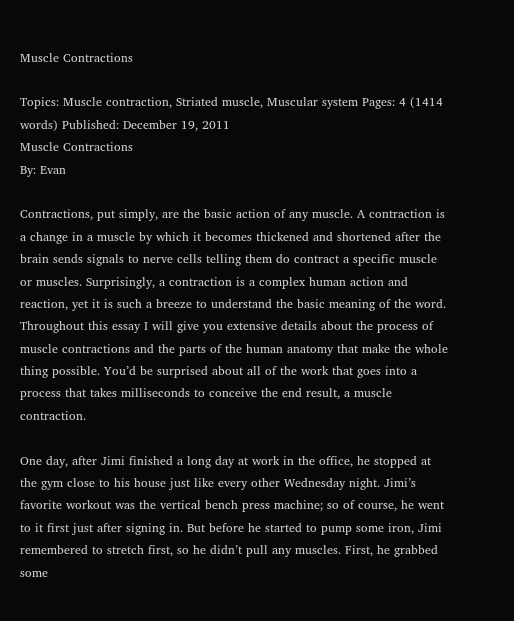Muscle Contractions

Topics: Muscle contraction, Striated muscle, Muscular system Pages: 4 (1414 words) Published: December 19, 2011
Muscle Contractions
By: Evan

Contractions, put simply, are the basic action of any muscle. A contraction is a change in a muscle by which it becomes thickened and shortened after the brain sends signals to nerve cells telling them do contract a specific muscle or muscles. Surprisingly, a contraction is a complex human action and reaction, yet it is such a breeze to understand the basic meaning of the word. Throughout this essay I will give you extensive details about the process of muscle contractions and the parts of the human anatomy that make the whole thing possible. You’d be surprised about all of the work that goes into a process that takes milliseconds to conceive the end result, a muscle contraction.

One day, after Jimi finished a long day at work in the office, he stopped at the gym close to his house just like every other Wednesday night. Jimi’s favorite workout was the vertical bench press machine; so of course, he went to it first just after signing in. But before he started to pump some iron, Jimi remembered to stretch first, so he didn’t pull any muscles. First, he grabbed some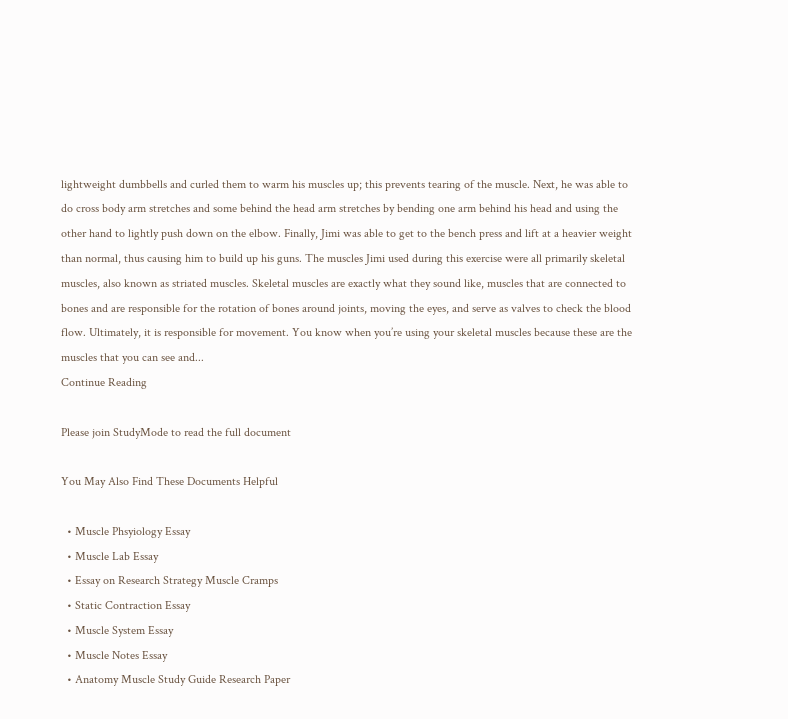lightweight dumbbells and curled them to warm his muscles up; this prevents tearing of the muscle. Next, he was able to do cross body arm stretches and some behind the head arm stretches by bending one arm behind his head and using the other hand to lightly push down on the elbow. Finally, Jimi was able to get to the bench press and lift at a heavier weight than normal, thus causing him to build up his guns. The muscles Jimi used during this exercise were all primarily skeletal muscles, also known as striated muscles. Skeletal muscles are exactly what they sound like, muscles that are connected to bones and are responsible for the rotation of bones around joints, moving the eyes, and serve as valves to check the blood flow. Ultimately, it is responsible for movement. You know when you’re using your skeletal muscles because these are the muscles that you can see and...
Continue Reading

Please join StudyMode to read the full document

You May Also Find These Documents Helpful

  • Muscle Phsyiology Essay
  • Muscle Lab Essay
  • Essay on Research Strategy Muscle Cramps
  • Static Contraction Essay
  • Muscle System Essay
  • Muscle Notes Essay
  • Anatomy Muscle Study Guide Research Paper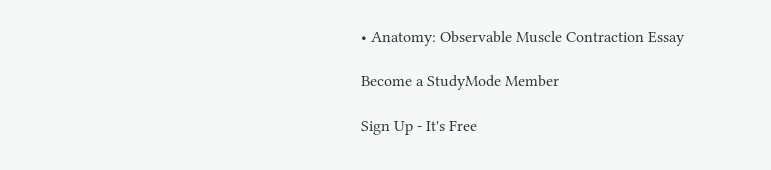• Anatomy: Observable Muscle Contraction Essay

Become a StudyMode Member

Sign Up - It's Free